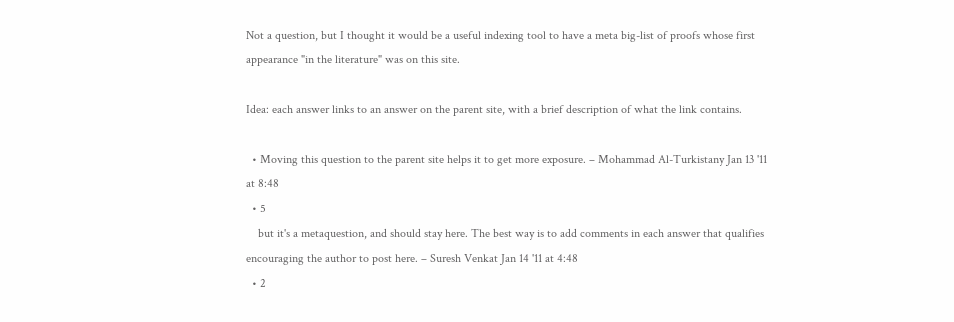Not a question, but I thought it would be a useful indexing tool to have a meta big-list of proofs whose first appearance "in the literature" was on this site.

Idea: each answer links to an answer on the parent site, with a brief description of what the link contains.

  • Moving this question to the parent site helps it to get more exposure. – Mohammad Al-Turkistany Jan 13 '11 at 8:48
  • 5
    but it's a metaquestion, and should stay here. The best way is to add comments in each answer that qualifies encouraging the author to post here. – Suresh Venkat Jan 14 '11 at 4:48
  • 2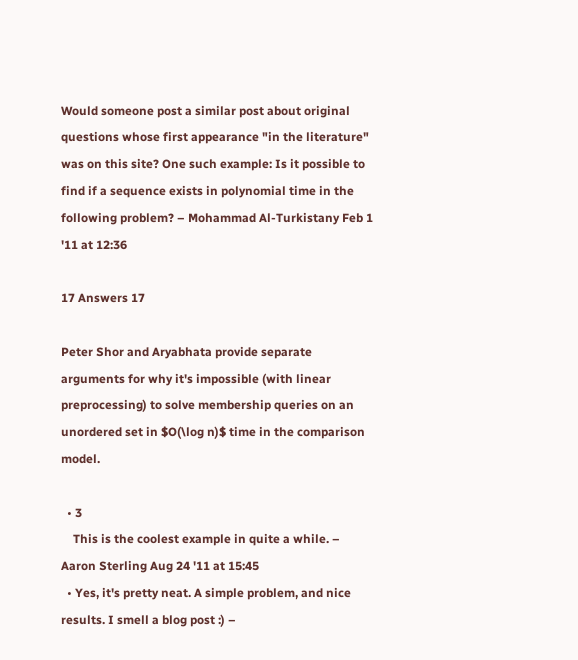Would someone post a similar post about original questions whose first appearance "in the literature" was on this site? One such example: Is it possible to find if a sequence exists in polynomial time in the following problem? – Mohammad Al-Turkistany Feb 1 '11 at 12:36

17 Answers 17

Peter Shor and Aryabhata provide separate arguments for why it's impossible (with linear preprocessing) to solve membership queries on an unordered set in $O(\log n)$ time in the comparison model.

  • 3
    This is the coolest example in quite a while. – Aaron Sterling Aug 24 '11 at 15:45
  • Yes, it's pretty neat. A simple problem, and nice results. I smell a blog post :) –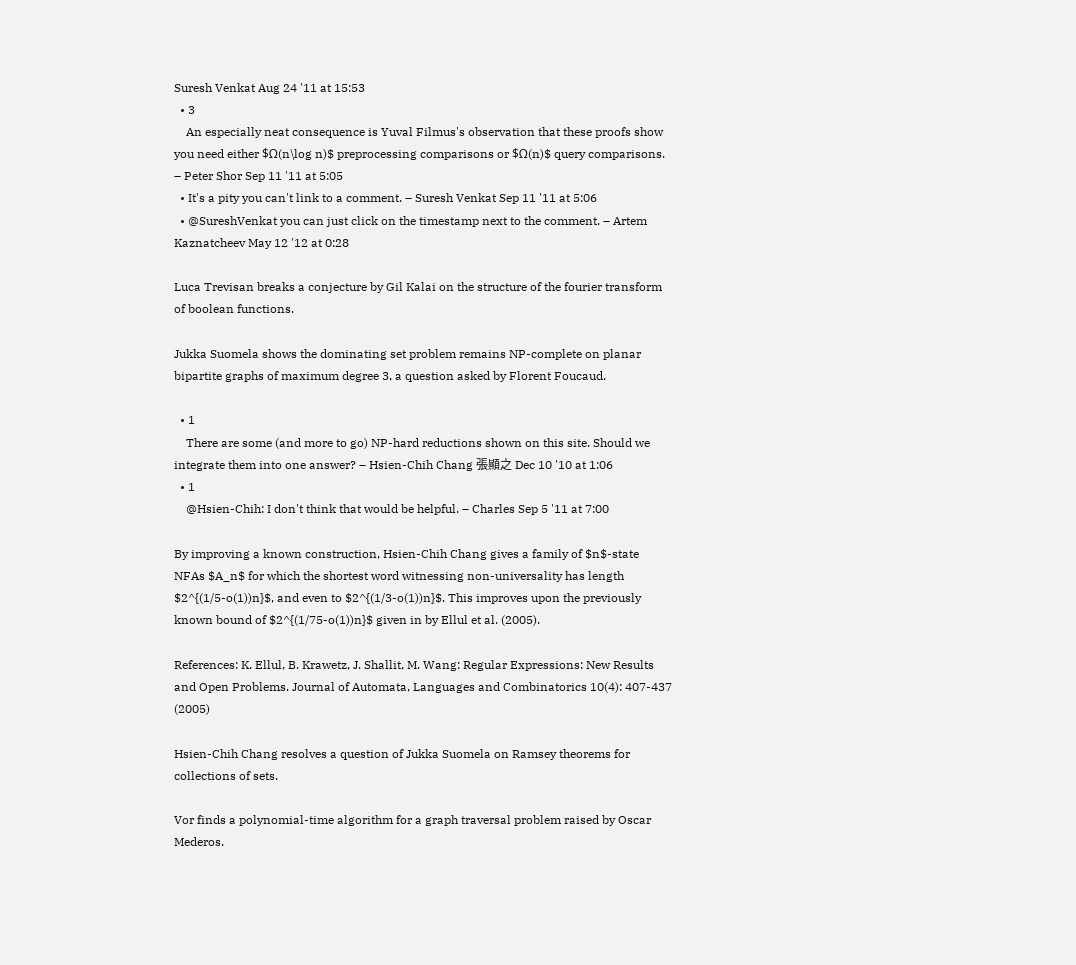Suresh Venkat Aug 24 '11 at 15:53
  • 3
    An especially neat consequence is Yuval Filmus's observation that these proofs show you need either $Ω(n\log n)$ preprocessing comparisons or $Ω(n)$ query comparisons. – Peter Shor Sep 11 '11 at 5:05
  • It's a pity you can't link to a comment. – Suresh Venkat Sep 11 '11 at 5:06
  • @SureshVenkat you can just click on the timestamp next to the comment. – Artem Kaznatcheev May 12 '12 at 0:28

Luca Trevisan breaks a conjecture by Gil Kalai on the structure of the fourier transform of boolean functions.

Jukka Suomela shows the dominating set problem remains NP-complete on planar bipartite graphs of maximum degree 3, a question asked by Florent Foucaud.

  • 1
    There are some (and more to go) NP-hard reductions shown on this site. Should we integrate them into one answer? – Hsien-Chih Chang 張顯之 Dec 10 '10 at 1:06
  • 1
    @Hsien-Chih: I don't think that would be helpful. – Charles Sep 5 '11 at 7:00

By improving a known construction, Hsien-Chih Chang gives a family of $n$-state NFAs $A_n$ for which the shortest word witnessing non-universality has length $2^{(1/5-o(1))n}$, and even to $2^{(1/3-o(1))n}$. This improves upon the previously known bound of $2^{(1/75-o(1))n}$ given in by Ellul et al. (2005).

References: K. Ellul, B. Krawetz, J. Shallit, M. Wang: Regular Expressions: New Results and Open Problems. Journal of Automata, Languages and Combinatorics 10(4): 407-437 (2005)

Hsien-Chih Chang resolves a question of Jukka Suomela on Ramsey theorems for collections of sets.

Vor finds a polynomial-time algorithm for a graph traversal problem raised by Oscar Mederos.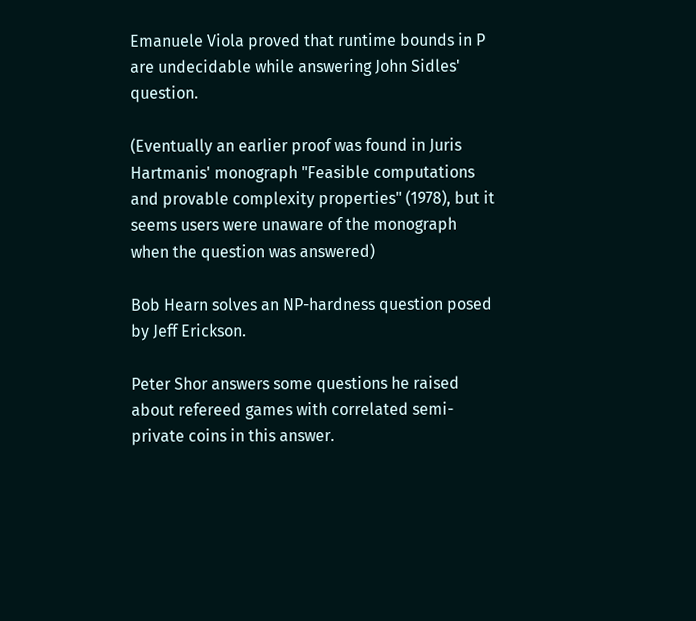Emanuele Viola proved that runtime bounds in P are undecidable while answering John Sidles' question.

(Eventually an earlier proof was found in Juris Hartmanis' monograph "Feasible computations and provable complexity properties" (1978), but it seems users were unaware of the monograph when the question was answered)

Bob Hearn solves an NP-hardness question posed by Jeff Erickson.

Peter Shor answers some questions he raised about refereed games with correlated semi-private coins in this answer.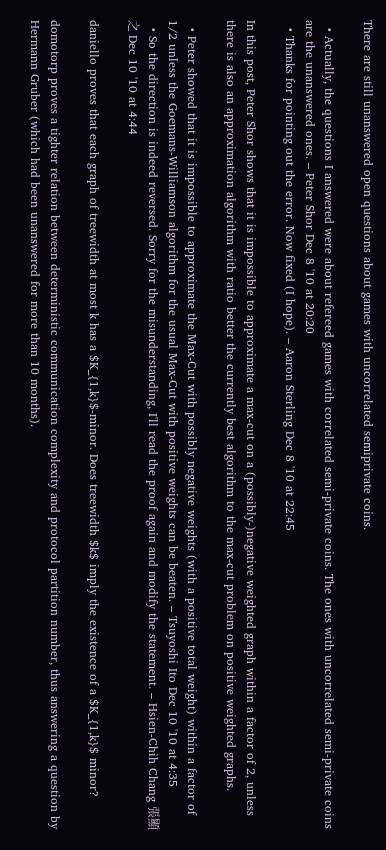There are still unanswered open questions about games with uncorrelated semiprivate coins.

  • Actually, the questions I answered were about refereed games with correlated semi-private coins. The ones with uncorrelated semi-private coins are the unanswered ones. – Peter Shor Dec 8 '10 at 20:20
  • Thanks for pointing out the error. Now fixed (I hope). – Aaron Sterling Dec 8 '10 at 22:45

In this post, Peter Shor shows that it is impossible to approximate a max-cut on a (possibly-)negative weighted graph within a factor of 2, unless there is also an approximation algorithm with ratio better the currently best algorithm to the max-cut problem on positive weighted graphs.

  • Peter showed that it is impossible to approximate the Max-Cut with possibly negative weights (with a positive total weight) within a factor of 1/2 unless the Goemans-Williamson algorithm for the usual Max-Cut with positive weights can be beaten. – Tsuyoshi Ito Dec 10 '10 at 4:35
  • So the direction is indeed reversed. Sorry for the misunderstanding, I'll read the proof again and modify the statement. – Hsien-Chih Chang 張顯之 Dec 10 '10 at 4:44

daniello proves that each graph of treewidth at most k has a $K_{1,k}$-minor. Does treewidth $k$ imply the existence of a $K_{1,k}$ minor?

domotorp proves a tighter relation between deterministic communication complexity and protocol partition number, thus answering a question by Hermann Gruber (which had been unanswered for more than 10 months).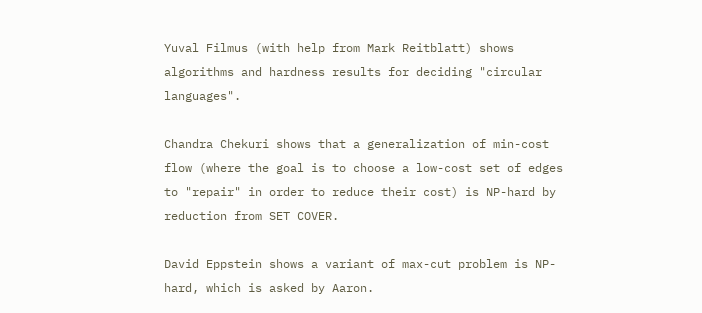Yuval Filmus (with help from Mark Reitblatt) shows algorithms and hardness results for deciding "circular languages".

Chandra Chekuri shows that a generalization of min-cost flow (where the goal is to choose a low-cost set of edges to "repair" in order to reduce their cost) is NP-hard by reduction from SET COVER.

David Eppstein shows a variant of max-cut problem is NP-hard, which is asked by Aaron.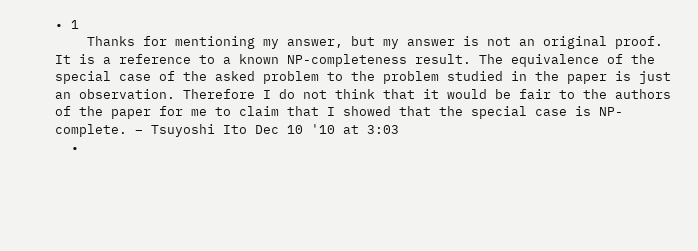• 1
    Thanks for mentioning my answer, but my answer is not an original proof. It is a reference to a known NP-completeness result. The equivalence of the special case of the asked problem to the problem studied in the paper is just an observation. Therefore I do not think that it would be fair to the authors of the paper for me to claim that I showed that the special case is NP-complete. – Tsuyoshi Ito Dec 10 '10 at 3:03
  •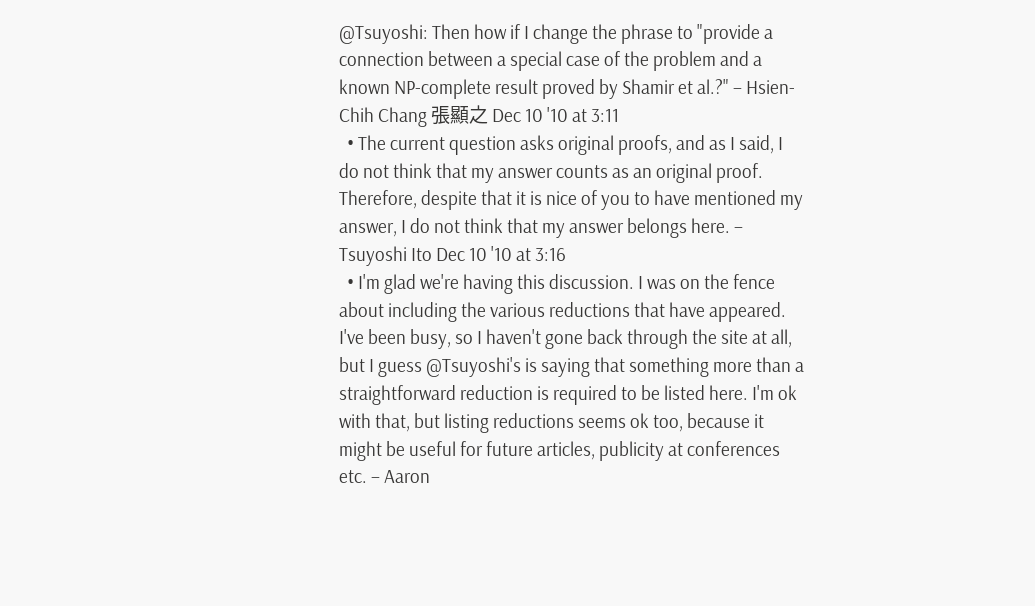@Tsuyoshi: Then how if I change the phrase to "provide a connection between a special case of the problem and a known NP-complete result proved by Shamir et al.?" – Hsien-Chih Chang 張顯之 Dec 10 '10 at 3:11
  • The current question asks original proofs, and as I said, I do not think that my answer counts as an original proof. Therefore, despite that it is nice of you to have mentioned my answer, I do not think that my answer belongs here. – Tsuyoshi Ito Dec 10 '10 at 3:16
  • I'm glad we're having this discussion. I was on the fence about including the various reductions that have appeared. I've been busy, so I haven't gone back through the site at all, but I guess @Tsuyoshi's is saying that something more than a straightforward reduction is required to be listed here. I'm ok with that, but listing reductions seems ok too, because it might be useful for future articles, publicity at conferences etc. – Aaron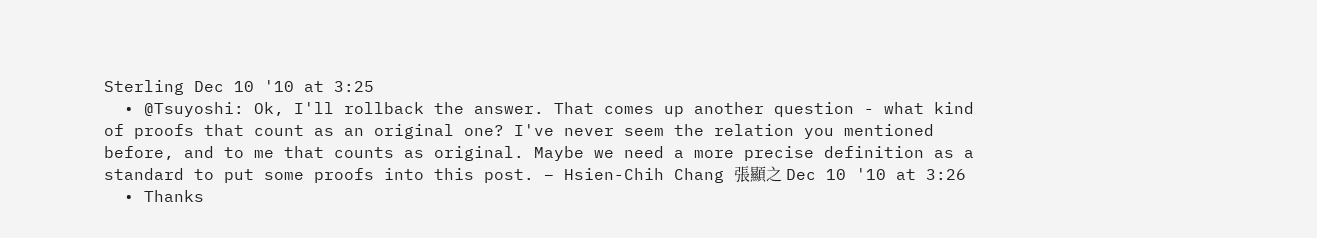Sterling Dec 10 '10 at 3:25
  • @Tsuyoshi: Ok, I'll rollback the answer. That comes up another question - what kind of proofs that count as an original one? I've never seem the relation you mentioned before, and to me that counts as original. Maybe we need a more precise definition as a standard to put some proofs into this post. – Hsien-Chih Chang 張顯之 Dec 10 '10 at 3:26
  • Thanks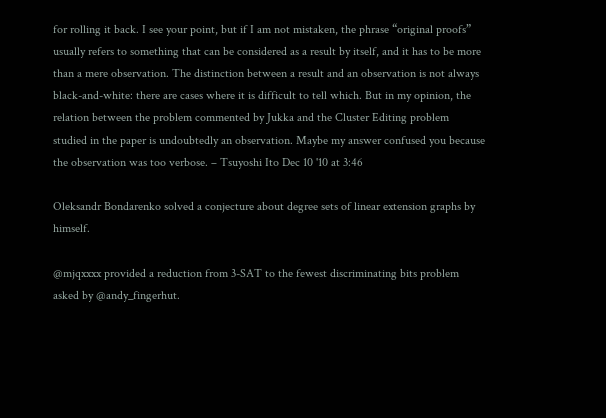for rolling it back. I see your point, but if I am not mistaken, the phrase “original proofs” usually refers to something that can be considered as a result by itself, and it has to be more than a mere observation. The distinction between a result and an observation is not always black-and-white: there are cases where it is difficult to tell which. But in my opinion, the relation between the problem commented by Jukka and the Cluster Editing problem studied in the paper is undoubtedly an observation. Maybe my answer confused you because the observation was too verbose. – Tsuyoshi Ito Dec 10 '10 at 3:46

Oleksandr Bondarenko solved a conjecture about degree sets of linear extension graphs by himself.

@mjqxxxx provided a reduction from 3-SAT to the fewest discriminating bits problem asked by @andy_fingerhut.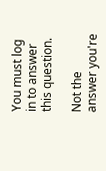You must log in to answer this question.

Not the answer you're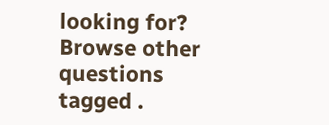looking for? Browse other questions tagged .